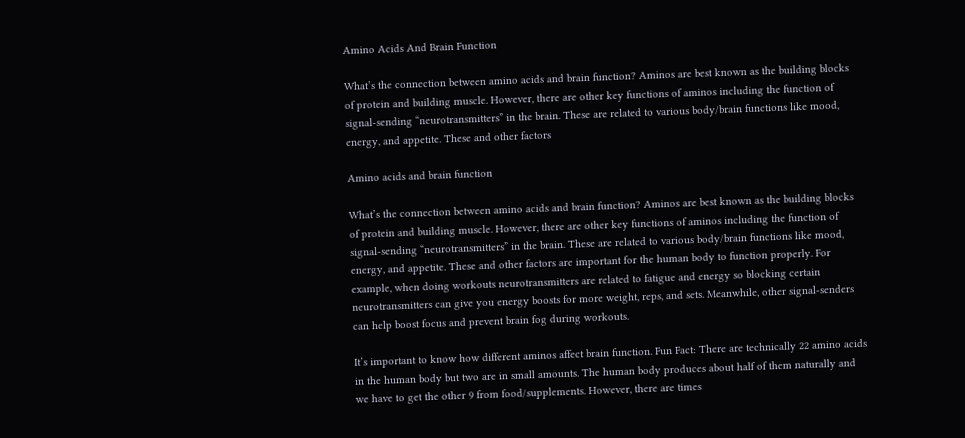Amino Acids And Brain Function

What’s the connection between amino acids and brain function? Aminos are best known as the building blocks of protein and building muscle. However, there are other key functions of aminos including the function of signal-sending “neurotransmitters” in the brain. These are related to various body/brain functions like mood, energy, and appetite. These and other factors

Amino acids and brain function

What’s the connection between amino acids and brain function? Aminos are best known as the building blocks of protein and building muscle. However, there are other key functions of aminos including the function of signal-sending “neurotransmitters” in the brain. These are related to various body/brain functions like mood, energy, and appetite. These and other factors are important for the human body to function properly. For example, when doing workouts neurotransmitters are related to fatigue and energy so blocking certain neurotransmitters can give you energy boosts for more weight, reps, and sets. Meanwhile, other signal-senders can help boost focus and prevent brain fog during workouts.

It’s important to know how different aminos affect brain function. Fun Fact: There are technically 22 amino acids in the human body but two are in small amounts. The human body produces about half of them naturally and we have to get the other 9 from food/supplements. However, there are times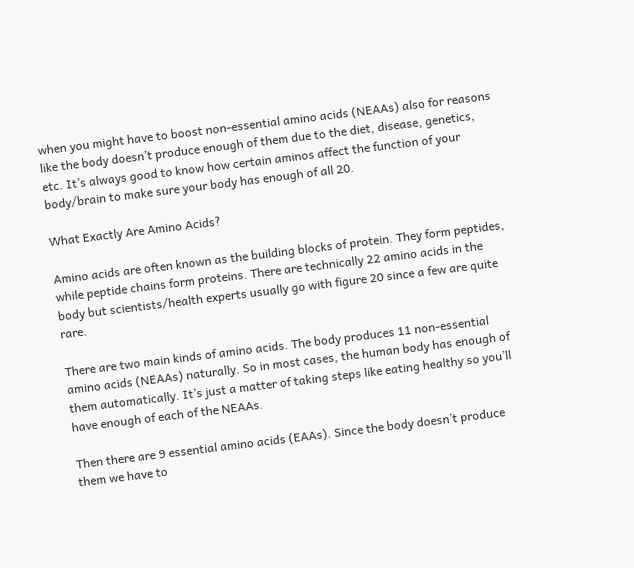when you might have to boost non-essential amino acids (NEAAs) also for reasons like the body doesn’t produce enough of them due to the diet, disease, genetics, etc. It’s always good to know how certain aminos affect the function of your body/brain to make sure your body has enough of all 20.

What Exactly Are Amino Acids?

Amino acids are often known as the building blocks of protein. They form peptides, while peptide chains form proteins. There are technically 22 amino acids in the body but scientists/health experts usually go with figure 20 since a few are quite rare.

There are two main kinds of amino acids. The body produces 11 non-essential amino acids (NEAAs) naturally. So in most cases, the human body has enough of them automatically. It’s just a matter of taking steps like eating healthy so you’ll have enough of each of the NEAAs.

Then there are 9 essential amino acids (EAAs). Since the body doesn’t produce them we have to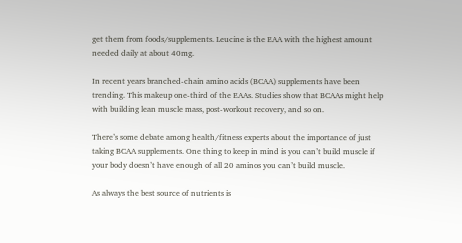get them from foods/supplements. Leucine is the EAA with the highest amount needed daily at about 40mg.

In recent years branched-chain amino acids (BCAA) supplements have been trending. This makeup one-third of the EAAs. Studies show that BCAAs might help with building lean muscle mass, post-workout recovery, and so on.

There’s some debate among health/fitness experts about the importance of just taking BCAA supplements. One thing to keep in mind is you can’t build muscle if your body doesn’t have enough of all 20 aminos you can’t build muscle.

As always the best source of nutrients is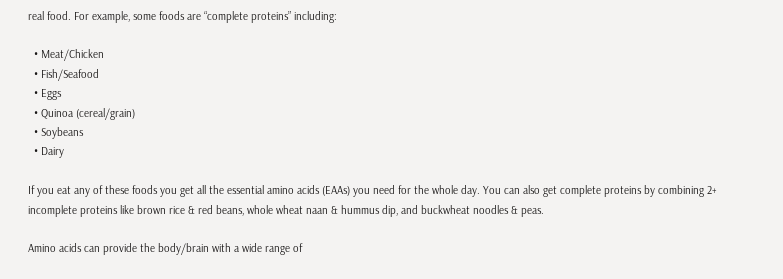real food. For example, some foods are “complete proteins” including:

  • Meat/Chicken
  • Fish/Seafood
  • Eggs
  • Quinoa (cereal/grain)
  • Soybeans
  • Dairy

If you eat any of these foods you get all the essential amino acids (EAAs) you need for the whole day. You can also get complete proteins by combining 2+ incomplete proteins like brown rice & red beans, whole wheat naan & hummus dip, and buckwheat noodles & peas.

Amino acids can provide the body/brain with a wide range of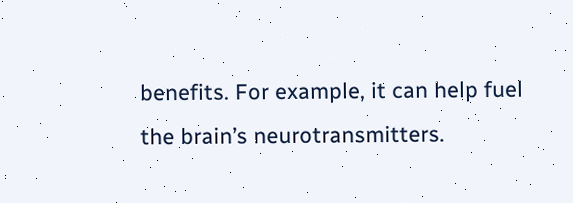benefits. For example, it can help fuel the brain’s neurotransmitters.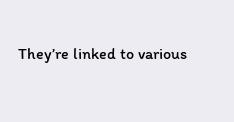They’re linked to various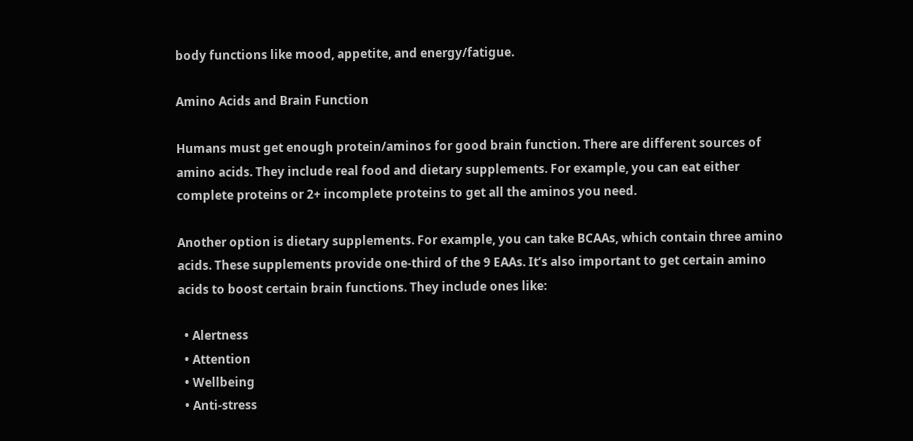body functions like mood, appetite, and energy/fatigue.

Amino Acids and Brain Function

Humans must get enough protein/aminos for good brain function. There are different sources of amino acids. They include real food and dietary supplements. For example, you can eat either complete proteins or 2+ incomplete proteins to get all the aminos you need.

Another option is dietary supplements. For example, you can take BCAAs, which contain three amino acids. These supplements provide one-third of the 9 EAAs. It’s also important to get certain amino acids to boost certain brain functions. They include ones like:

  • Alertness
  • Attention
  • Wellbeing
  • Anti-stress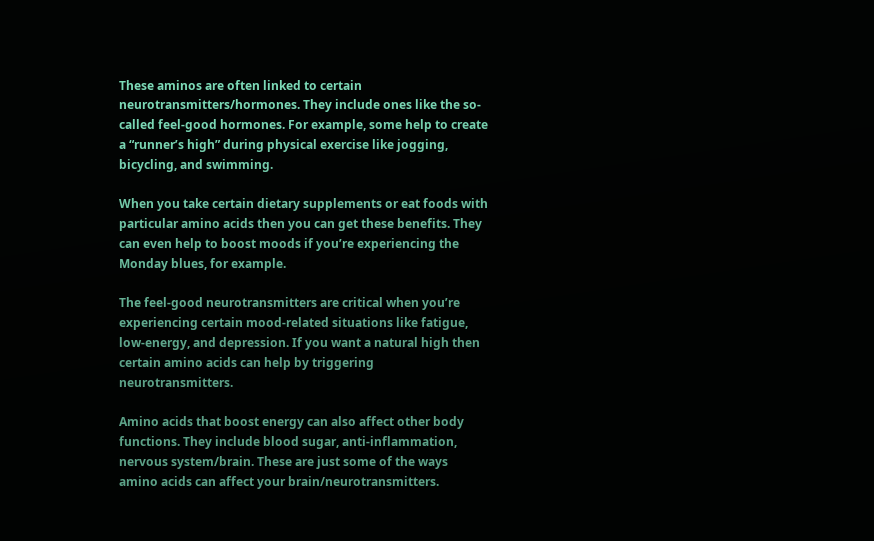These aminos are often linked to certain neurotransmitters/hormones. They include ones like the so-called feel-good hormones. For example, some help to create a “runner’s high” during physical exercise like jogging, bicycling, and swimming.

When you take certain dietary supplements or eat foods with particular amino acids then you can get these benefits. They can even help to boost moods if you’re experiencing the Monday blues, for example.

The feel-good neurotransmitters are critical when you’re experiencing certain mood-related situations like fatigue, low-energy, and depression. If you want a natural high then certain amino acids can help by triggering neurotransmitters.

Amino acids that boost energy can also affect other body functions. They include blood sugar, anti-inflammation, nervous system/brain. These are just some of the ways amino acids can affect your brain/neurotransmitters.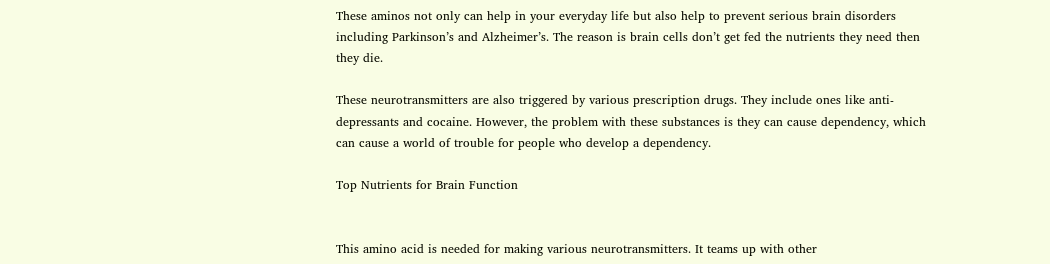These aminos not only can help in your everyday life but also help to prevent serious brain disorders including Parkinson’s and Alzheimer’s. The reason is brain cells don’t get fed the nutrients they need then they die.

These neurotransmitters are also triggered by various prescription drugs. They include ones like anti-depressants and cocaine. However, the problem with these substances is they can cause dependency, which can cause a world of trouble for people who develop a dependency.

Top Nutrients for Brain Function


This amino acid is needed for making various neurotransmitters. It teams up with other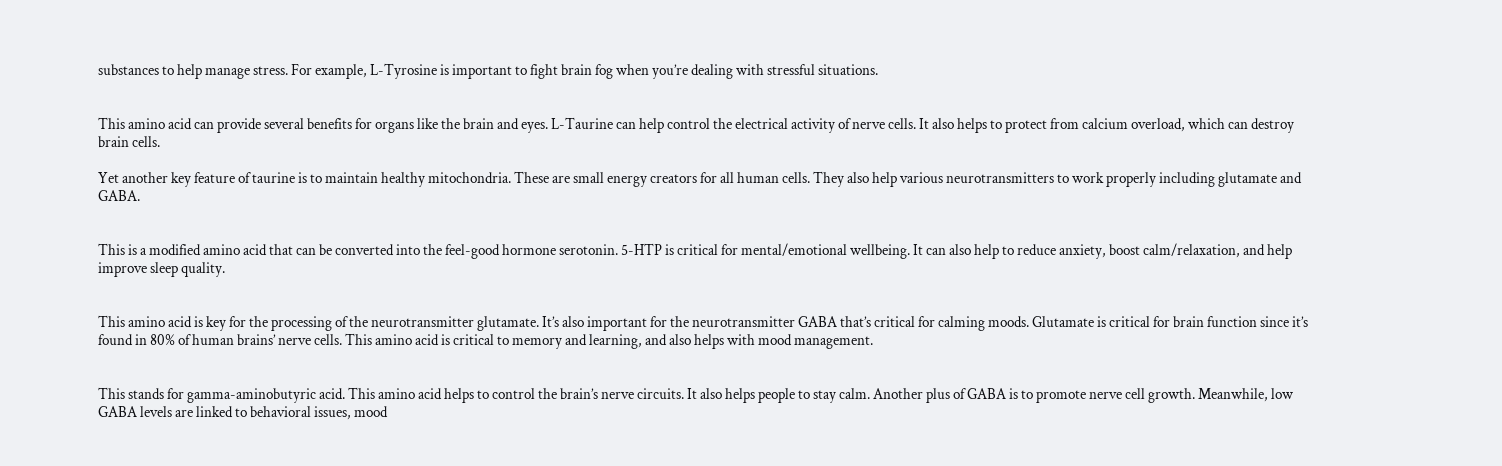substances to help manage stress. For example, L-Tyrosine is important to fight brain fog when you’re dealing with stressful situations.


This amino acid can provide several benefits for organs like the brain and eyes. L-Taurine can help control the electrical activity of nerve cells. It also helps to protect from calcium overload, which can destroy brain cells.

Yet another key feature of taurine is to maintain healthy mitochondria. These are small energy creators for all human cells. They also help various neurotransmitters to work properly including glutamate and GABA.


This is a modified amino acid that can be converted into the feel-good hormone serotonin. 5-HTP is critical for mental/emotional wellbeing. It can also help to reduce anxiety, boost calm/relaxation, and help improve sleep quality.


This amino acid is key for the processing of the neurotransmitter glutamate. It’s also important for the neurotransmitter GABA that’s critical for calming moods. Glutamate is critical for brain function since it’s found in 80% of human brains’ nerve cells. This amino acid is critical to memory and learning, and also helps with mood management.


This stands for gamma-aminobutyric acid. This amino acid helps to control the brain’s nerve circuits. It also helps people to stay calm. Another plus of GABA is to promote nerve cell growth. Meanwhile, low GABA levels are linked to behavioral issues, mood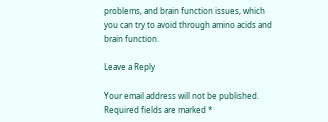problems, and brain function issues, which you can try to avoid through amino acids and brain function.

Leave a Reply

Your email address will not be published. Required fields are marked *